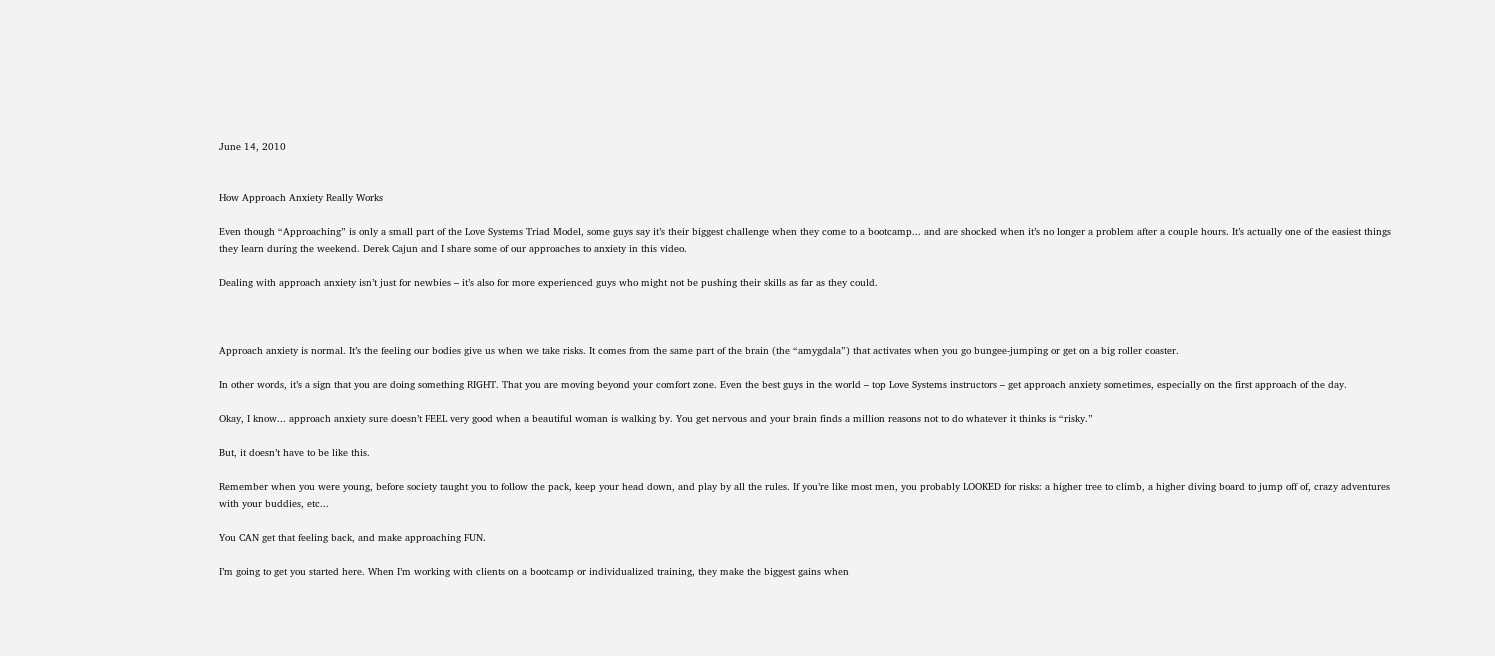June 14, 2010


How Approach Anxiety Really Works

Even though “Approaching” is only a small part of the Love Systems Triad Model, some guys say it’s their biggest challenge when they come to a bootcamp... and are shocked when it’s no longer a problem after a couple hours. It’s actually one of the easiest things they learn during the weekend. Derek Cajun and I share some of our approaches to anxiety in this video.

Dealing with approach anxiety isn’t just for newbies – it’s also for more experienced guys who might not be pushing their skills as far as they could.



Approach anxiety is normal. It’s the feeling our bodies give us when we take risks. It comes from the same part of the brain (the “amygdala”) that activates when you go bungee-jumping or get on a big roller coaster.

In other words, it’s a sign that you are doing something RIGHT. That you are moving beyond your comfort zone. Even the best guys in the world – top Love Systems instructors – get approach anxiety sometimes, especially on the first approach of the day.

Okay, I know... approach anxiety sure doesn’t FEEL very good when a beautiful woman is walking by. You get nervous and your brain finds a million reasons not to do whatever it thinks is “risky.”

But, it doesn’t have to be like this.

Remember when you were young, before society taught you to follow the pack, keep your head down, and play by all the rules. If you’re like most men, you probably LOOKED for risks: a higher tree to climb, a higher diving board to jump off of, crazy adventures with your buddies, etc...

You CAN get that feeling back, and make approaching FUN.

I’m going to get you started here. When I’m working with clients on a bootcamp or individualized training, they make the biggest gains when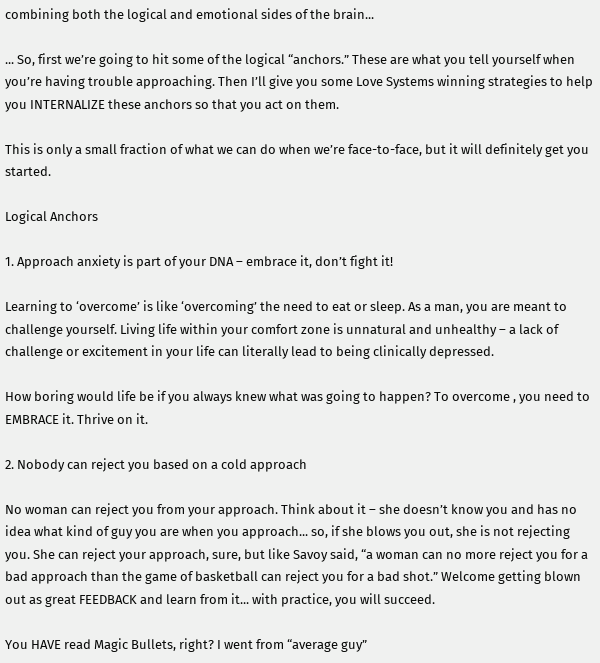combining both the logical and emotional sides of the brain...

... So, first we’re going to hit some of the logical “anchors.” These are what you tell yourself when you’re having trouble approaching. Then I’ll give you some Love Systems winning strategies to help you INTERNALIZE these anchors so that you act on them.

This is only a small fraction of what we can do when we’re face-to-face, but it will definitely get you started.

Logical Anchors

1. Approach anxiety is part of your DNA – embrace it, don’t fight it!

Learning to ‘overcome’ is like ‘overcoming’ the need to eat or sleep. As a man, you are meant to challenge yourself. Living life within your comfort zone is unnatural and unhealthy – a lack of challenge or excitement in your life can literally lead to being clinically depressed.

How boring would life be if you always knew what was going to happen? To overcome , you need to EMBRACE it. Thrive on it.

2. Nobody can reject you based on a cold approach

No woman can reject you from your approach. Think about it – she doesn’t know you and has no idea what kind of guy you are when you approach... so, if she blows you out, she is not rejecting you. She can reject your approach, sure, but like Savoy said, “a woman can no more reject you for a bad approach than the game of basketball can reject you for a bad shot.” Welcome getting blown out as great FEEDBACK and learn from it... with practice, you will succeed.

You HAVE read Magic Bullets, right? I went from “average guy”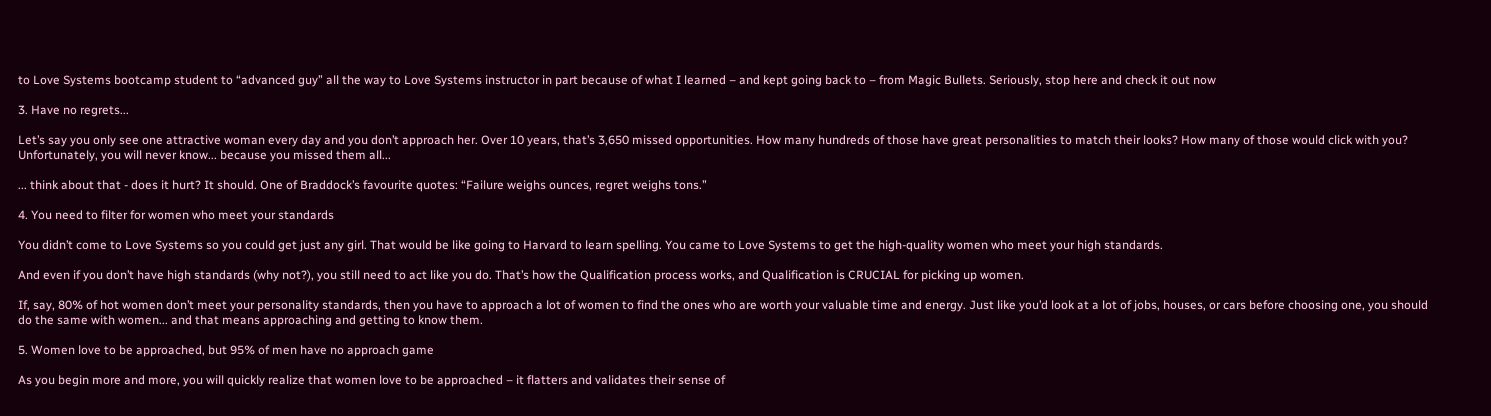to Love Systems bootcamp student to “advanced guy” all the way to Love Systems instructor in part because of what I learned – and kept going back to – from Magic Bullets. Seriously, stop here and check it out now

3. Have no regrets...

Let’s say you only see one attractive woman every day and you don’t approach her. Over 10 years, that’s 3,650 missed opportunities. How many hundreds of those have great personalities to match their looks? How many of those would click with you? Unfortunately, you will never know... because you missed them all...

... think about that - does it hurt? It should. One of Braddock’s favourite quotes: “Failure weighs ounces, regret weighs tons.”

4. You need to filter for women who meet your standards

You didn’t come to Love Systems so you could get just any girl. That would be like going to Harvard to learn spelling. You came to Love Systems to get the high-quality women who meet your high standards.

And even if you don’t have high standards (why not?), you still need to act like you do. That’s how the Qualification process works, and Qualification is CRUCIAL for picking up women.

If, say, 80% of hot women don’t meet your personality standards, then you have to approach a lot of women to find the ones who are worth your valuable time and energy. Just like you’d look at a lot of jobs, houses, or cars before choosing one, you should do the same with women... and that means approaching and getting to know them.

5. Women love to be approached, but 95% of men have no approach game

As you begin more and more, you will quickly realize that women love to be approached – it flatters and validates their sense of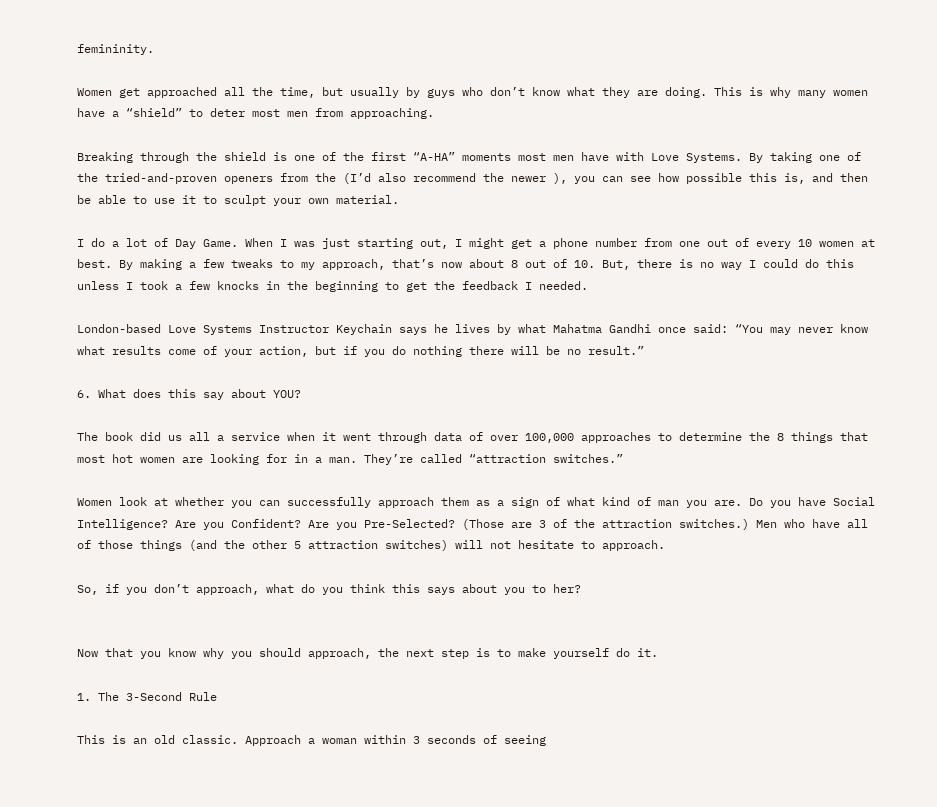femininity.

Women get approached all the time, but usually by guys who don’t know what they are doing. This is why many women have a “shield” to deter most men from approaching.

Breaking through the shield is one of the first “A-HA” moments most men have with Love Systems. By taking one of the tried-and-proven openers from the (I’d also recommend the newer ), you can see how possible this is, and then be able to use it to sculpt your own material.

I do a lot of Day Game. When I was just starting out, I might get a phone number from one out of every 10 women at best. By making a few tweaks to my approach, that’s now about 8 out of 10. But, there is no way I could do this unless I took a few knocks in the beginning to get the feedback I needed.

London-based Love Systems Instructor Keychain says he lives by what Mahatma Gandhi once said: “You may never know what results come of your action, but if you do nothing there will be no result.”

6. What does this say about YOU?

The book did us all a service when it went through data of over 100,000 approaches to determine the 8 things that most hot women are looking for in a man. They’re called “attraction switches.”

Women look at whether you can successfully approach them as a sign of what kind of man you are. Do you have Social Intelligence? Are you Confident? Are you Pre-Selected? (Those are 3 of the attraction switches.) Men who have all of those things (and the other 5 attraction switches) will not hesitate to approach.

So, if you don’t approach, what do you think this says about you to her?


Now that you know why you should approach, the next step is to make yourself do it.

1. The 3-Second Rule

This is an old classic. Approach a woman within 3 seconds of seeing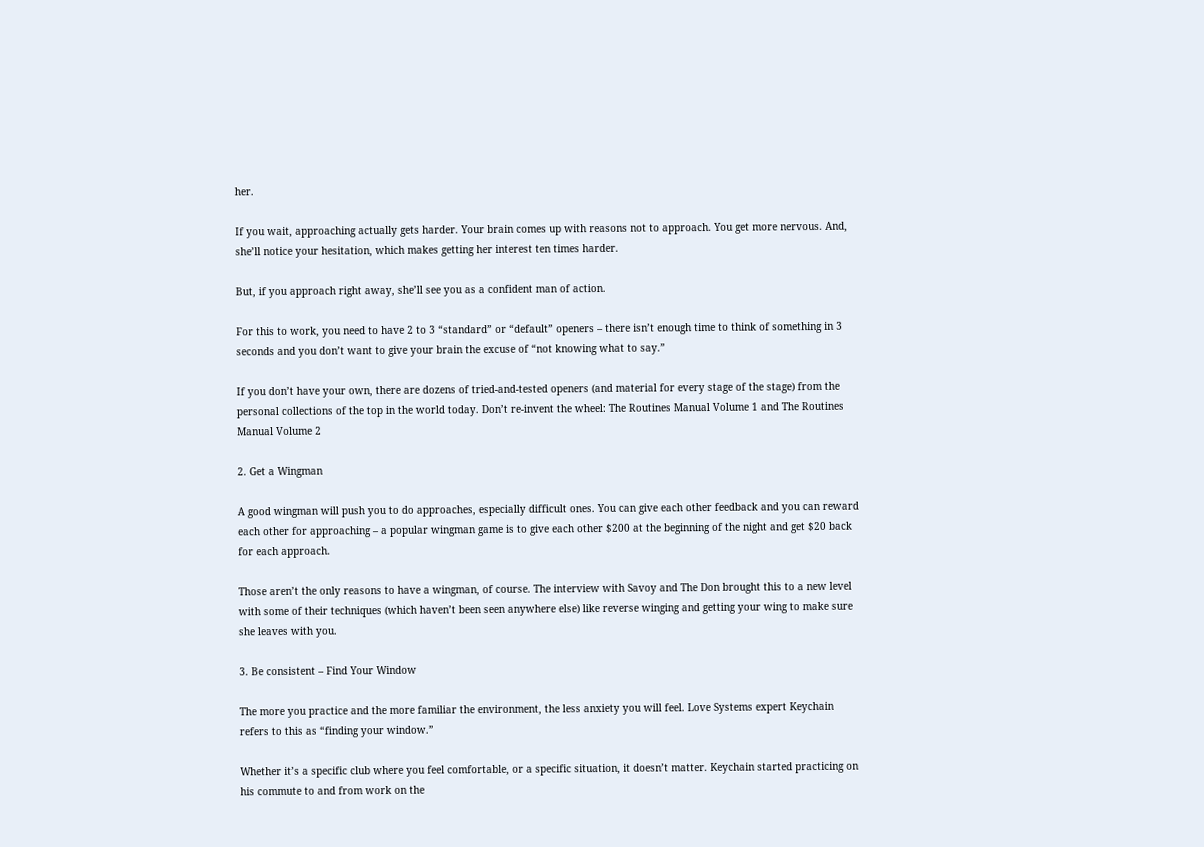her.

If you wait, approaching actually gets harder. Your brain comes up with reasons not to approach. You get more nervous. And, she’ll notice your hesitation, which makes getting her interest ten times harder.

But, if you approach right away, she’ll see you as a confident man of action.

For this to work, you need to have 2 to 3 “standard” or “default” openers – there isn’t enough time to think of something in 3 seconds and you don’t want to give your brain the excuse of “not knowing what to say.”

If you don’t have your own, there are dozens of tried-and-tested openers (and material for every stage of the stage) from the personal collections of the top in the world today. Don’t re-invent the wheel: The Routines Manual Volume 1 and The Routines Manual Volume 2

2. Get a Wingman

A good wingman will push you to do approaches, especially difficult ones. You can give each other feedback and you can reward each other for approaching – a popular wingman game is to give each other $200 at the beginning of the night and get $20 back for each approach.

Those aren’t the only reasons to have a wingman, of course. The interview with Savoy and The Don brought this to a new level with some of their techniques (which haven’t been seen anywhere else) like reverse winging and getting your wing to make sure she leaves with you.

3. Be consistent – Find Your Window

The more you practice and the more familiar the environment, the less anxiety you will feel. Love Systems expert Keychain refers to this as “finding your window.”

Whether it’s a specific club where you feel comfortable, or a specific situation, it doesn’t matter. Keychain started practicing on his commute to and from work on the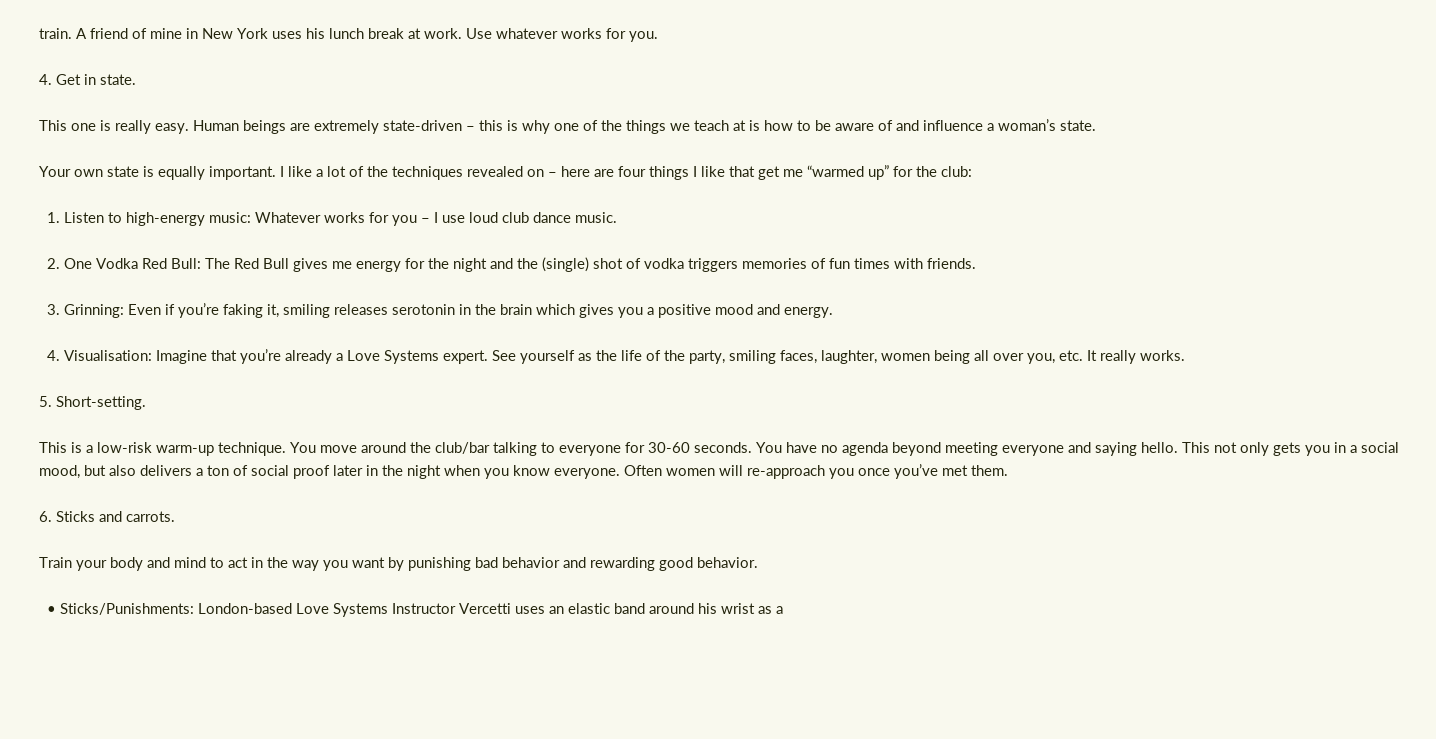train. A friend of mine in New York uses his lunch break at work. Use whatever works for you.

4. Get in state.

This one is really easy. Human beings are extremely state-driven – this is why one of the things we teach at is how to be aware of and influence a woman’s state.

Your own state is equally important. I like a lot of the techniques revealed on – here are four things I like that get me “warmed up” for the club:

  1. Listen to high-energy music: Whatever works for you – I use loud club dance music.

  2. One Vodka Red Bull: The Red Bull gives me energy for the night and the (single) shot of vodka triggers memories of fun times with friends.

  3. Grinning: Even if you’re faking it, smiling releases serotonin in the brain which gives you a positive mood and energy.

  4. Visualisation: Imagine that you’re already a Love Systems expert. See yourself as the life of the party, smiling faces, laughter, women being all over you, etc. It really works.

5. Short-setting.

This is a low-risk warm-up technique. You move around the club/bar talking to everyone for 30-60 seconds. You have no agenda beyond meeting everyone and saying hello. This not only gets you in a social mood, but also delivers a ton of social proof later in the night when you know everyone. Often women will re-approach you once you’ve met them.

6. Sticks and carrots.

Train your body and mind to act in the way you want by punishing bad behavior and rewarding good behavior.

  • Sticks/Punishments: London-based Love Systems Instructor Vercetti uses an elastic band around his wrist as a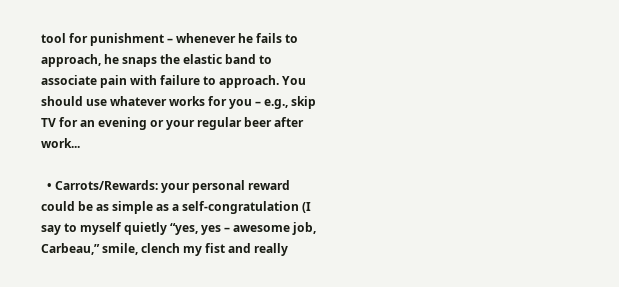tool for punishment – whenever he fails to approach, he snaps the elastic band to associate pain with failure to approach. You should use whatever works for you – e.g., skip TV for an evening or your regular beer after work...

  • Carrots/Rewards: your personal reward could be as simple as a self-congratulation (I say to myself quietly “yes, yes – awesome job, Carbeau,” smile, clench my fist and really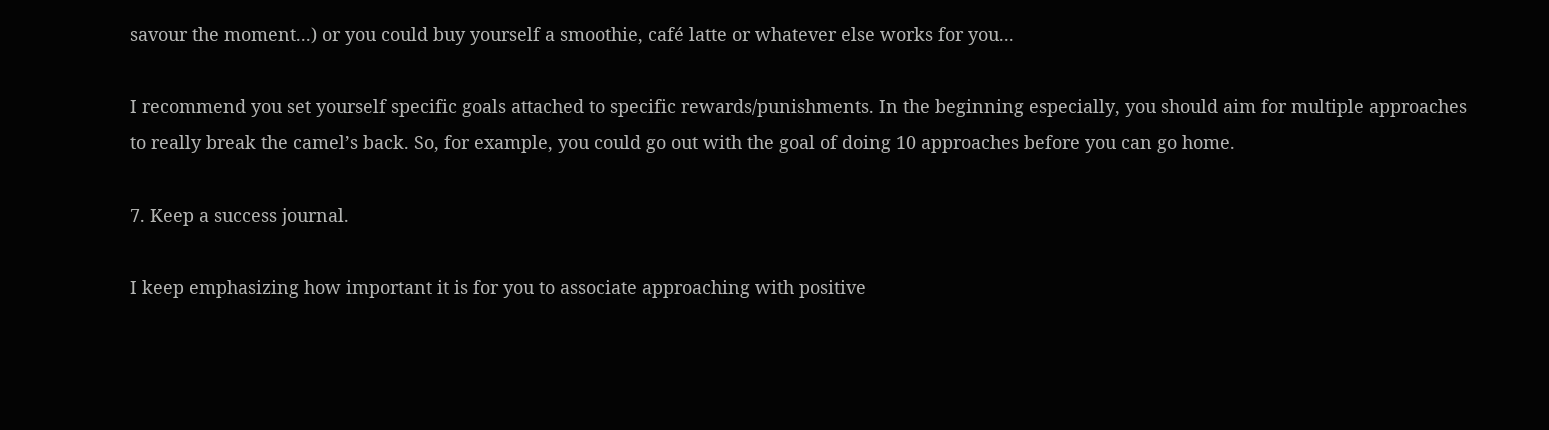savour the moment...) or you could buy yourself a smoothie, café latte or whatever else works for you...

I recommend you set yourself specific goals attached to specific rewards/punishments. In the beginning especially, you should aim for multiple approaches to really break the camel’s back. So, for example, you could go out with the goal of doing 10 approaches before you can go home.

7. Keep a success journal.

I keep emphasizing how important it is for you to associate approaching with positive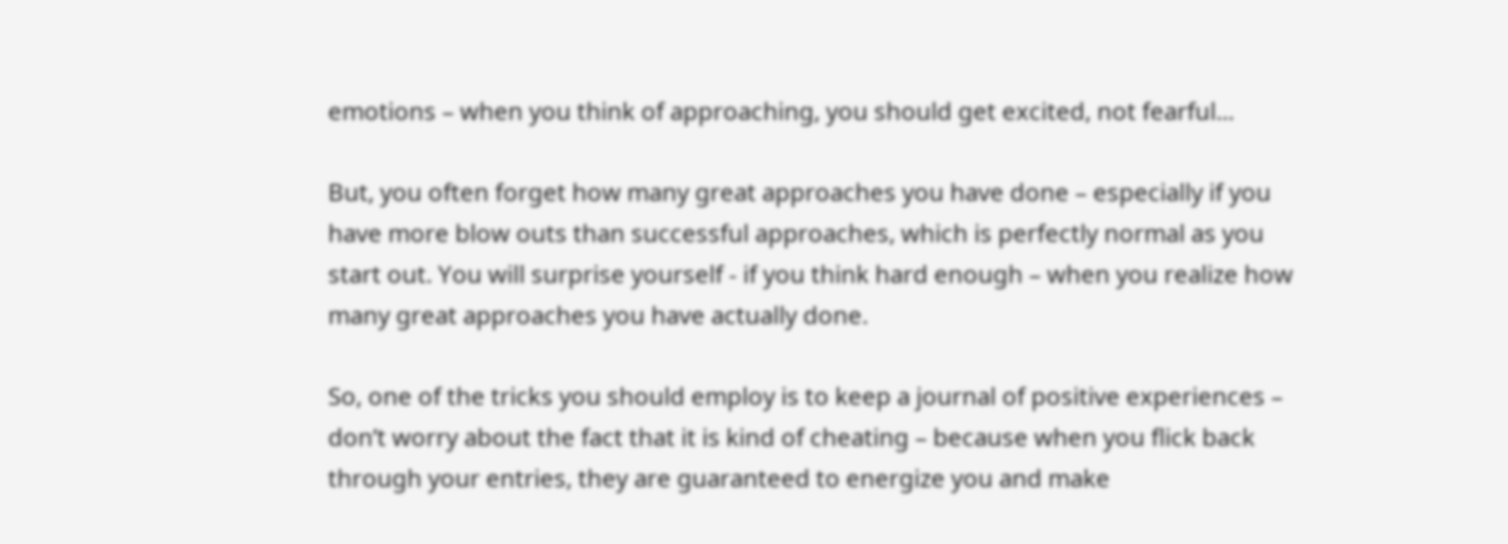emotions – when you think of approaching, you should get excited, not fearful...

But, you often forget how many great approaches you have done – especially if you have more blow outs than successful approaches, which is perfectly normal as you start out. You will surprise yourself - if you think hard enough – when you realize how many great approaches you have actually done.

So, one of the tricks you should employ is to keep a journal of positive experiences – don’t worry about the fact that it is kind of cheating – because when you flick back through your entries, they are guaranteed to energize you and make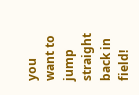you want to jump straight back in field!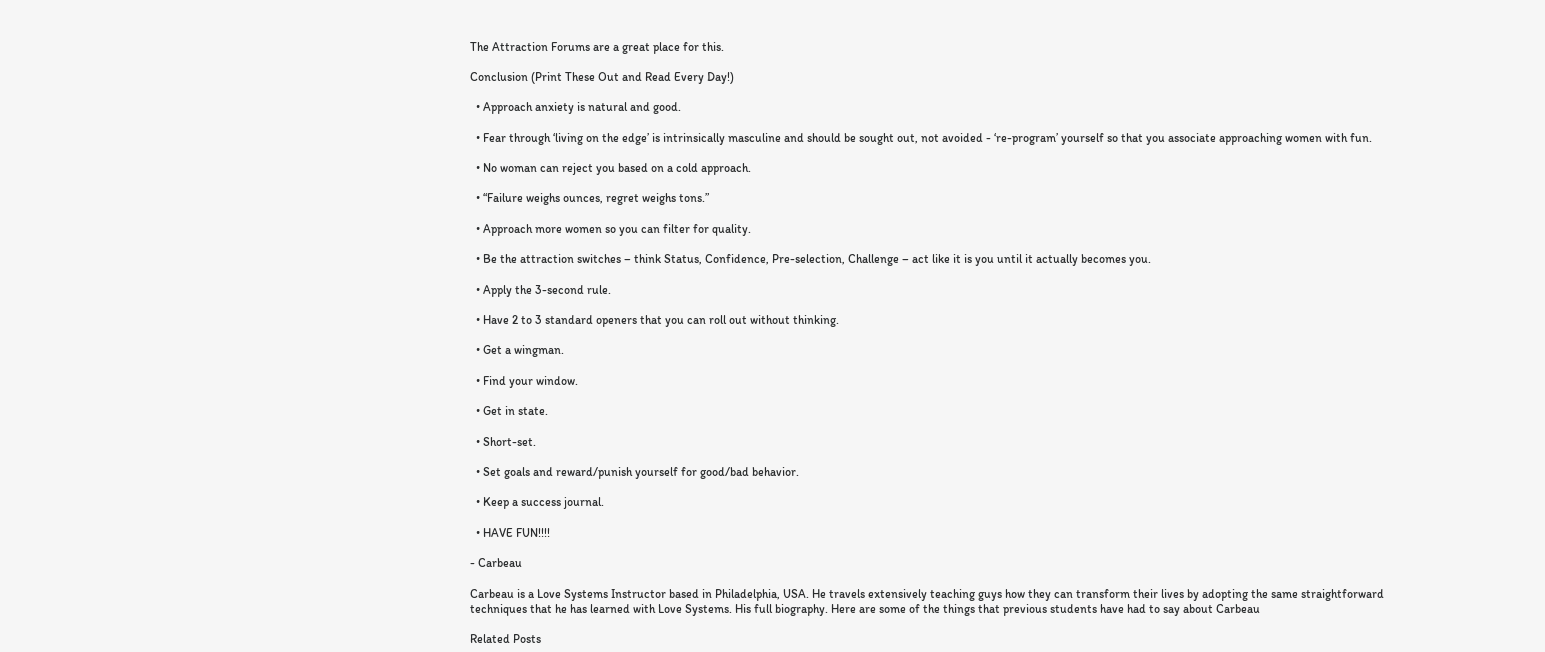The Attraction Forums are a great place for this.

Conclusion (Print These Out and Read Every Day!)

  • Approach anxiety is natural and good.

  • Fear through ‘living on the edge’ is intrinsically masculine and should be sought out, not avoided - ‘re-program’ yourself so that you associate approaching women with fun.

  • No woman can reject you based on a cold approach.

  • “Failure weighs ounces, regret weighs tons.”

  • Approach more women so you can filter for quality.

  • Be the attraction switches – think Status, Confidence, Pre-selection, Challenge – act like it is you until it actually becomes you.

  • Apply the 3-second rule.

  • Have 2 to 3 standard openers that you can roll out without thinking.

  • Get a wingman.

  • Find your window.

  • Get in state.

  • Short-set.

  • Set goals and reward/punish yourself for good/bad behavior.

  • Keep a success journal.

  • HAVE FUN!!!!

- Carbeau

Carbeau is a Love Systems Instructor based in Philadelphia, USA. He travels extensively teaching guys how they can transform their lives by adopting the same straightforward techniques that he has learned with Love Systems. His full biography. Here are some of the things that previous students have had to say about Carbeau

Related Posts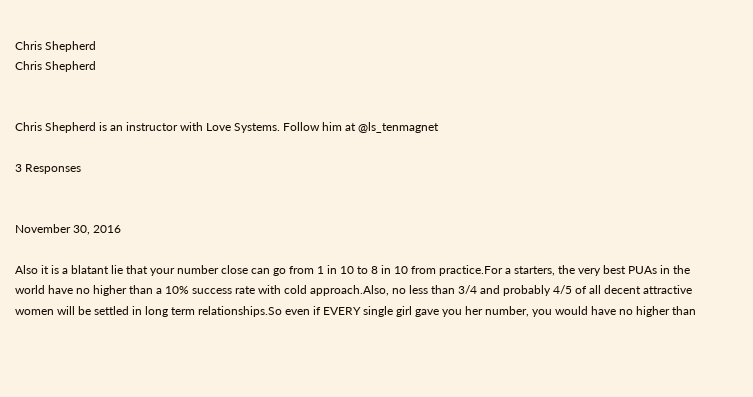Chris Shepherd
Chris Shepherd


Chris Shepherd is an instructor with Love Systems. Follow him at @ls_tenmagnet

3 Responses


November 30, 2016

Also it is a blatant lie that your number close can go from 1 in 10 to 8 in 10 from practice.For a starters, the very best PUAs in the world have no higher than a 10% success rate with cold approach.Also, no less than 3/4 and probably 4/5 of all decent attractive women will be settled in long term relationships.So even if EVERY single girl gave you her number, you would have no higher than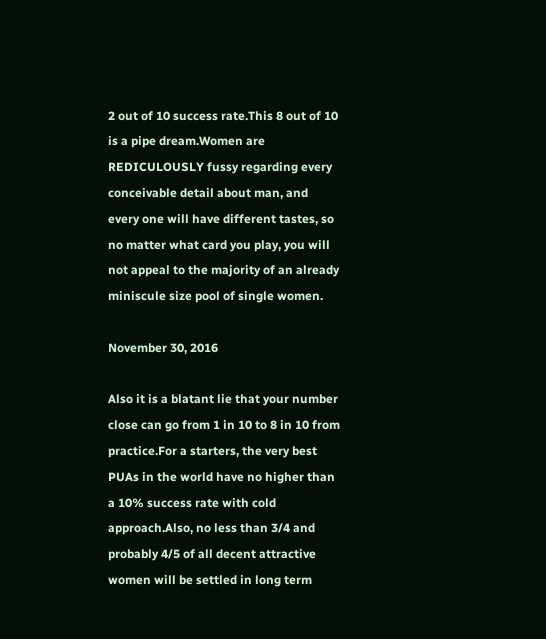2 out of 10 success rate.This 8 out of 10 is a pipe dream.Women are REDICULOUSLY fussy regarding every conceivable detail about man, and every one will have different tastes, so no matter what card you play, you will not appeal to the majority of an already miniscule size pool of single women.

November 30, 2016

Also it is a blatant lie that your number close can go from 1 in 10 to 8 in 10 from practice.For a starters, the very best PUAs in the world have no higher than a 10% success rate with cold approach.Also, no less than 3/4 and probably 4/5 of all decent attractive women will be settled in long term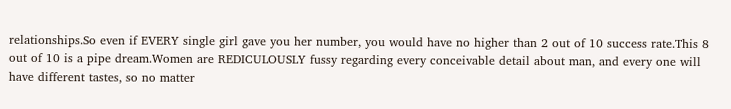relationships.So even if EVERY single girl gave you her number, you would have no higher than 2 out of 10 success rate.This 8 out of 10 is a pipe dream.Women are REDICULOUSLY fussy regarding every conceivable detail about man, and every one will have different tastes, so no matter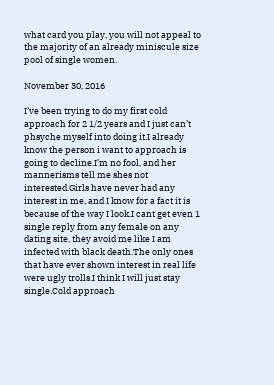what card you play, you will not appeal to the majority of an already miniscule size pool of single women.

November 30, 2016

I’ve been trying to do my first cold approach for 2 1/2 years and I just can’t phsyche myself into doing it.I already know the person i want to approach is going to decline.I’m no fool, and her mannerisms tell me shes not interested.Girls have never had any interest in me, and I know for a fact it is because of the way I look.I cant get even 1 single reply from any female on any dating site, they avoid me like I am infected with black death.The only ones that have ever shown interest in real life were ugly trolls.I think I will just stay single.Cold approach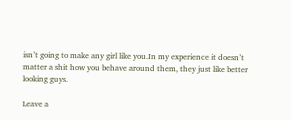isn’t going to make any girl like you.In my experience it doesn’t matter a shit how you behave around them, they just like better looking guys.

Leave a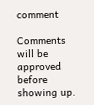comment

Comments will be approved before showing up.